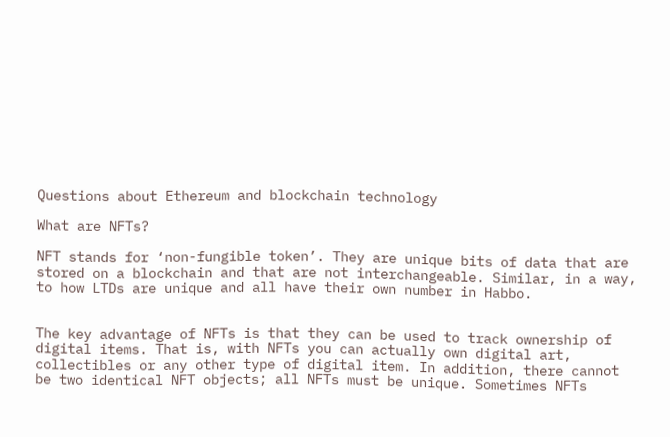Questions about Ethereum and blockchain technology

What are NFTs?

NFT stands for ‘non-fungible token’. They are unique bits of data that are stored on a blockchain and that are not interchangeable. Similar, in a way, to how LTDs are unique and all have their own number in Habbo.


The key advantage of NFTs is that they can be used to track ownership of digital items. That is, with NFTs you can actually own digital art, collectibles or any other type of digital item. In addition, there cannot be two identical NFT objects; all NFTs must be unique. Sometimes NFTs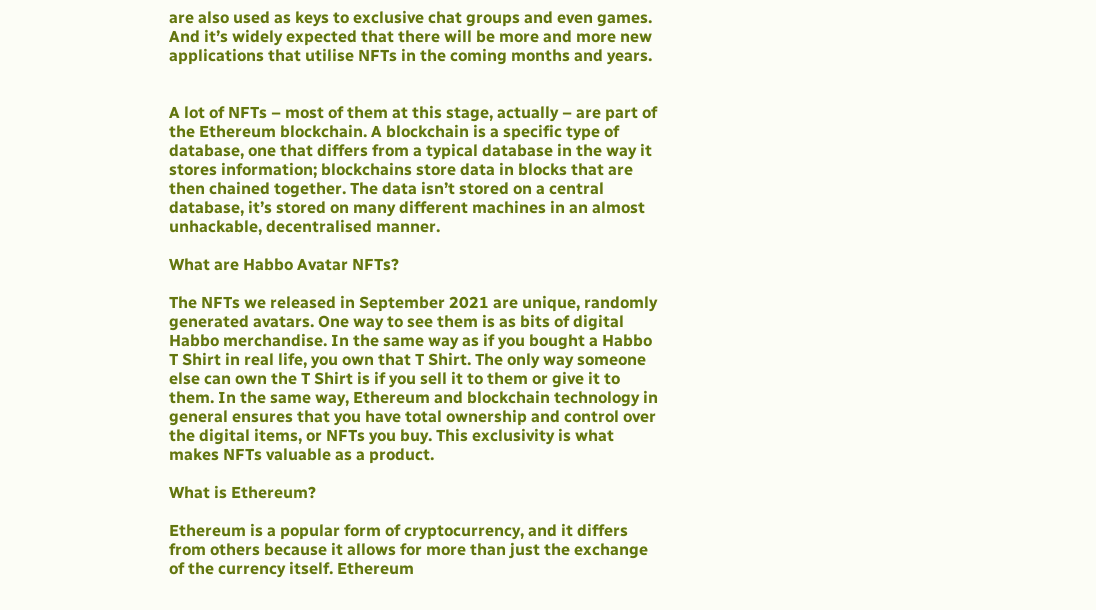are also used as keys to exclusive chat groups and even games. And it’s widely expected that there will be more and more new applications that utilise NFTs in the coming months and years.


A lot of NFTs – most of them at this stage, actually – are part of the Ethereum blockchain. A blockchain is a specific type of database, one that differs from a typical database in the way it stores information; blockchains store data in blocks that are then chained together. The data isn’t stored on a central database, it’s stored on many different machines in an almost unhackable, decentralised manner.

What are Habbo Avatar NFTs?

The NFTs we released in September 2021 are unique, randomly generated avatars. One way to see them is as bits of digital Habbo merchandise. In the same way as if you bought a Habbo T Shirt in real life, you own that T Shirt. The only way someone else can own the T Shirt is if you sell it to them or give it to them. In the same way, Ethereum and blockchain technology in general ensures that you have total ownership and control over the digital items, or NFTs you buy. This exclusivity is what makes NFTs valuable as a product.

What is Ethereum?

Ethereum is a popular form of cryptocurrency, and it differs from others because it allows for more than just the exchange of the currency itself. Ethereum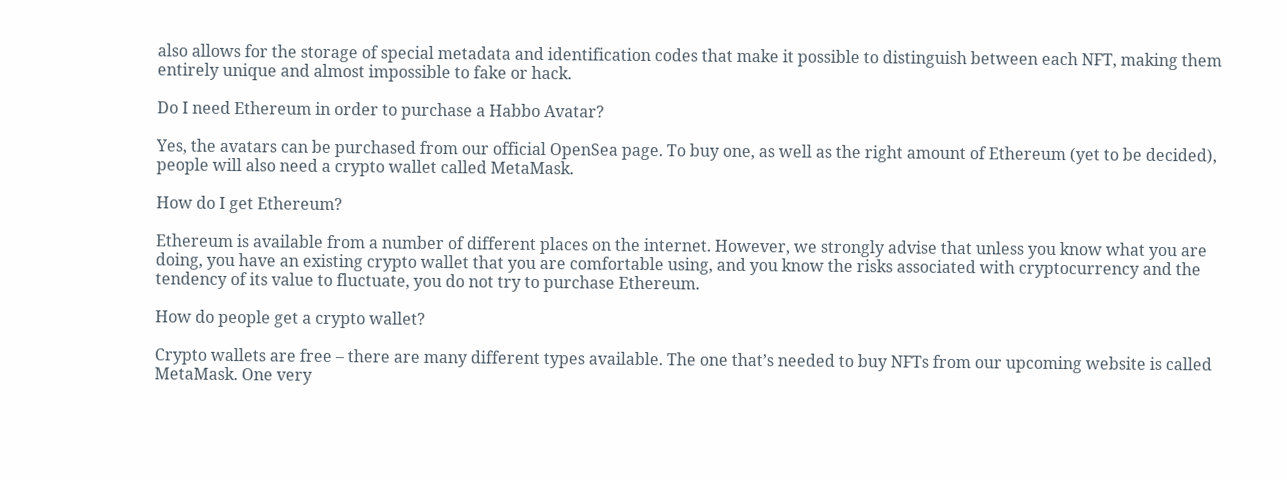also allows for the storage of special metadata and identification codes that make it possible to distinguish between each NFT, making them entirely unique and almost impossible to fake or hack.

Do I need Ethereum in order to purchase a Habbo Avatar?

Yes, the avatars can be purchased from our official OpenSea page. To buy one, as well as the right amount of Ethereum (yet to be decided), people will also need a crypto wallet called MetaMask.

How do I get Ethereum?

Ethereum is available from a number of different places on the internet. However, we strongly advise that unless you know what you are doing, you have an existing crypto wallet that you are comfortable using, and you know the risks associated with cryptocurrency and the tendency of its value to fluctuate, you do not try to purchase Ethereum.

How do people get a crypto wallet?

Crypto wallets are free – there are many different types available. The one that’s needed to buy NFTs from our upcoming website is called MetaMask. One very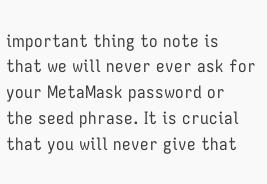important thing to note is that we will never ever ask for your MetaMask password or the seed phrase. It is crucial that you will never give that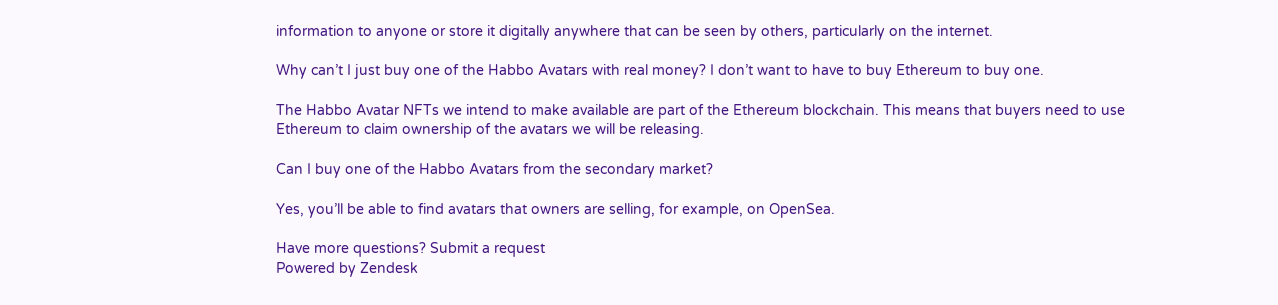information to anyone or store it digitally anywhere that can be seen by others, particularly on the internet.

Why can’t I just buy one of the Habbo Avatars with real money? I don’t want to have to buy Ethereum to buy one.

The Habbo Avatar NFTs we intend to make available are part of the Ethereum blockchain. This means that buyers need to use Ethereum to claim ownership of the avatars we will be releasing.

Can I buy one of the Habbo Avatars from the secondary market?

Yes, you’ll be able to find avatars that owners are selling, for example, on OpenSea.

Have more questions? Submit a request
Powered by Zendesk